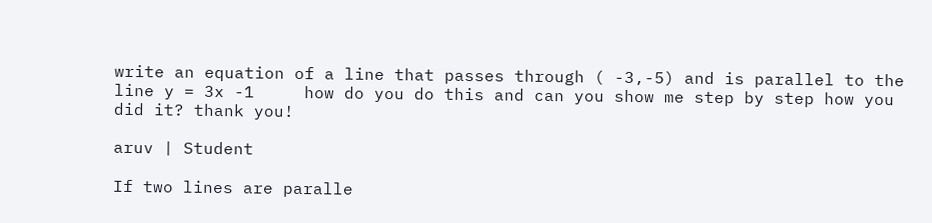write an equation of a line that passes through ( -3,-5) and is parallel to the line y = 3x -1     how do you do this and can you show me step by step how you did it? thank you!

aruv | Student

If two lines are paralle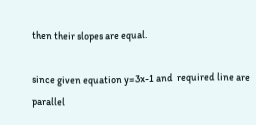then their slopes are equal.

since given equation y=3x-1 and  required line are parallel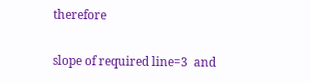therefore

slope of required line=3  and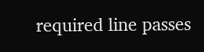required line passes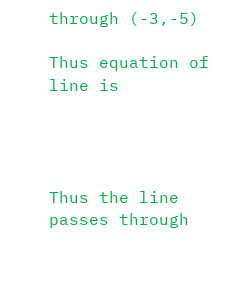through (-3,-5)

Thus equation of line is




Thus the line passes through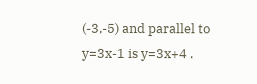(-3,-5) and parallel to y=3x-1 is y=3x+4 .